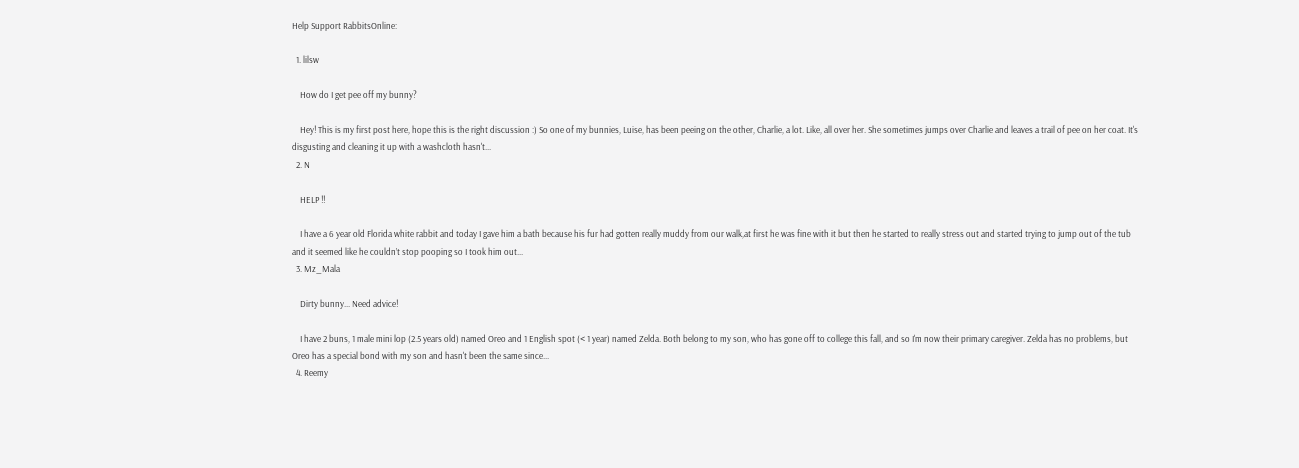Help Support RabbitsOnline:

  1. lilsw

    How do I get pee off my bunny?

    Hey! This is my first post here, hope this is the right discussion :) So one of my bunnies, Luise, has been peeing on the other, Charlie, a lot. Like, all over her. She sometimes jumps over Charlie and leaves a trail of pee on her coat. It's disgusting and cleaning it up with a washcloth hasn't...
  2. N

    HELP !!

    I have a 6 year old Florida white rabbit and today I gave him a bath because his fur had gotten really muddy from our walk,at first he was fine with it but then he started to really stress out and started trying to jump out of the tub and it seemed like he couldn’t stop pooping so I took him out...
  3. Mz_Mala

    Dirty bunny... Need advice!

    I have 2 buns, 1 male mini lop (2.5 years old) named Oreo and 1 English spot (< 1 year) named Zelda. Both belong to my son, who has gone off to college this fall, and so I'm now their primary caregiver. Zelda has no problems, but Oreo has a special bond with my son and hasn't been the same since...
  4. Reemy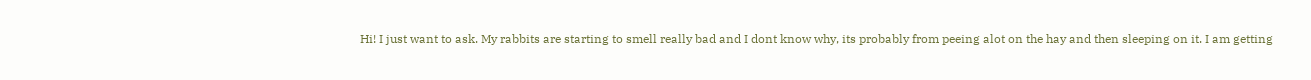Hi! I just want to ask. My rabbits are starting to smell really bad and I dont know why, its probably from peeing alot on the hay and then sleeping on it. I am getting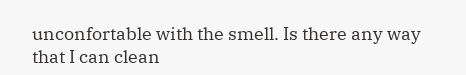unconfortable with the smell. Is there any way that I can clean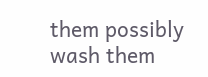them possibly wash them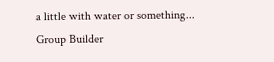a little with water or something...
Group Builder